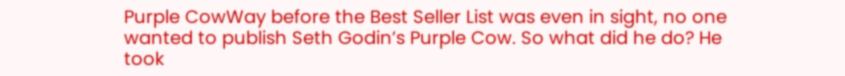Purple CowWay before the Best Seller List was even in sight, no one wanted to publish Seth Godin’s Purple Cow. So what did he do? He took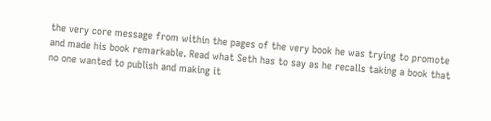the very core message from within the pages of the very book he was trying to promote and made his book remarkable. Read what Seth has to say as he recalls taking a book that no one wanted to publish and making it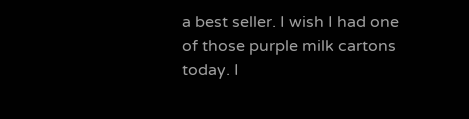a best seller. I wish I had one of those purple milk cartons today. I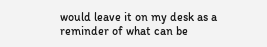would leave it on my desk as a reminder of what can be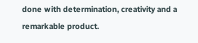done with determination, creativity and a remarkable product.